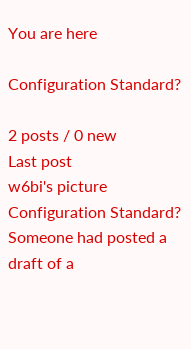You are here

Configuration Standard?

2 posts / 0 new
Last post
w6bi's picture
Configuration Standard?
Someone had posted a draft of a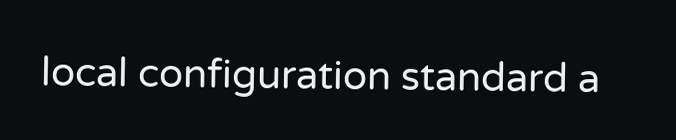local configuration standard a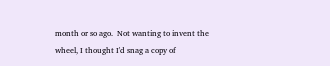month or so ago.  Not wanting to invent the wheel, I thought I'd snag a copy of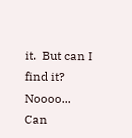it.  But can I find it?  Noooo...  Can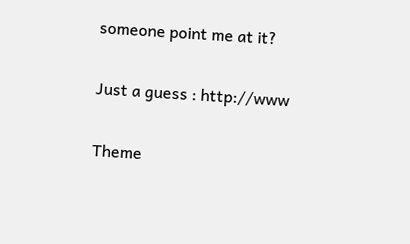someone point me at it?

Just a guess : http://www

Theme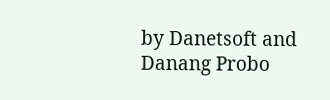by Danetsoft and Danang Probo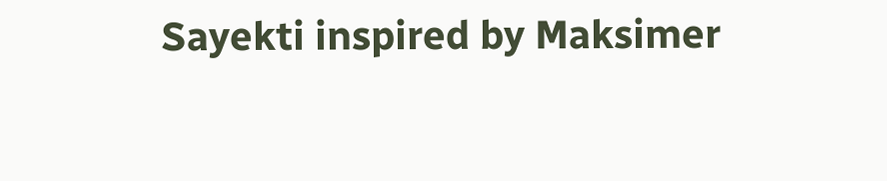Sayekti inspired by Maksimer